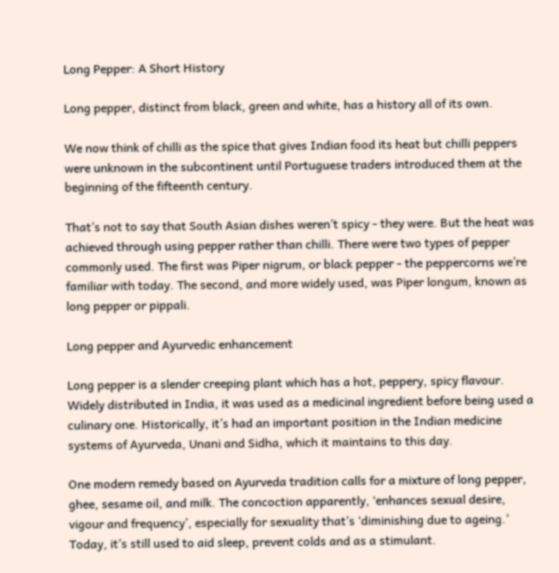Long Pepper: A Short History

Long pepper, distinct from black, green and white, has a history all of its own.

We now think of chilli as the spice that gives Indian food its heat but chilli peppers were unknown in the subcontinent until Portuguese traders introduced them at the beginning of the fifteenth century.

That’s not to say that South Asian dishes weren’t spicy - they were. But the heat was achieved through using pepper rather than chilli. There were two types of pepper commonly used. The first was Piper nigrum, or black pepper - the peppercorns we’re familiar with today. The second, and more widely used, was Piper longum, known as long pepper or pippali.

Long pepper and Ayurvedic enhancement

Long pepper is a slender creeping plant which has a hot, peppery, spicy flavour. Widely distributed in India, it was used as a medicinal ingredient before being used a culinary one. Historically, it’s had an important position in the Indian medicine systems of Ayurveda, Unani and Sidha, which it maintains to this day.

One modern remedy based on Ayurveda tradition calls for a mixture of long pepper, ghee, sesame oil, and milk. The concoction apparently, ‘enhances sexual desire, vigour and frequency’, especially for sexuality that’s ‘diminishing due to ageing.’ Today, it’s still used to aid sleep, prevent colds and as a stimulant.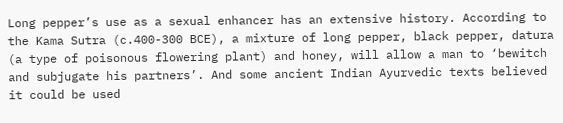Long pepper’s use as a sexual enhancer has an extensive history. According to the Kama Sutra (c.400-300 BCE), a mixture of long pepper, black pepper, datura (a type of poisonous flowering plant) and honey, will allow a man to ‘bewitch and subjugate his partners’. And some ancient Indian Ayurvedic texts believed it could be used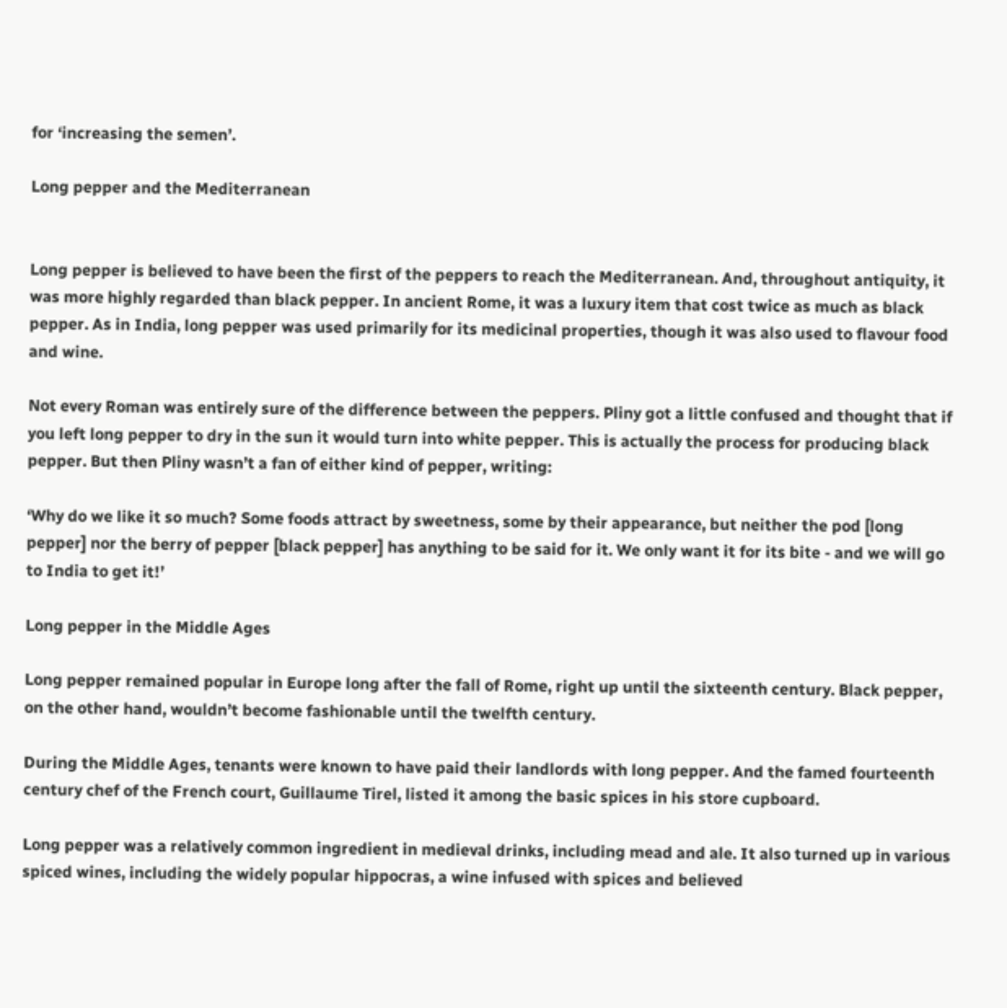for ‘increasing the semen’.

Long pepper and the Mediterranean


Long pepper is believed to have been the first of the peppers to reach the Mediterranean. And, throughout antiquity, it was more highly regarded than black pepper. In ancient Rome, it was a luxury item that cost twice as much as black pepper. As in India, long pepper was used primarily for its medicinal properties, though it was also used to flavour food and wine.

Not every Roman was entirely sure of the difference between the peppers. Pliny got a little confused and thought that if you left long pepper to dry in the sun it would turn into white pepper. This is actually the process for producing black pepper. But then Pliny wasn’t a fan of either kind of pepper, writing:

‘Why do we like it so much? Some foods attract by sweetness, some by their appearance, but neither the pod [long pepper] nor the berry of pepper [black pepper] has anything to be said for it. We only want it for its bite - and we will go to India to get it!’

Long pepper in the Middle Ages

Long pepper remained popular in Europe long after the fall of Rome, right up until the sixteenth century. Black pepper, on the other hand, wouldn’t become fashionable until the twelfth century.

During the Middle Ages, tenants were known to have paid their landlords with long pepper. And the famed fourteenth century chef of the French court, Guillaume Tirel, listed it among the basic spices in his store cupboard.

Long pepper was a relatively common ingredient in medieval drinks, including mead and ale. It also turned up in various spiced wines, including the widely popular hippocras, a wine infused with spices and believed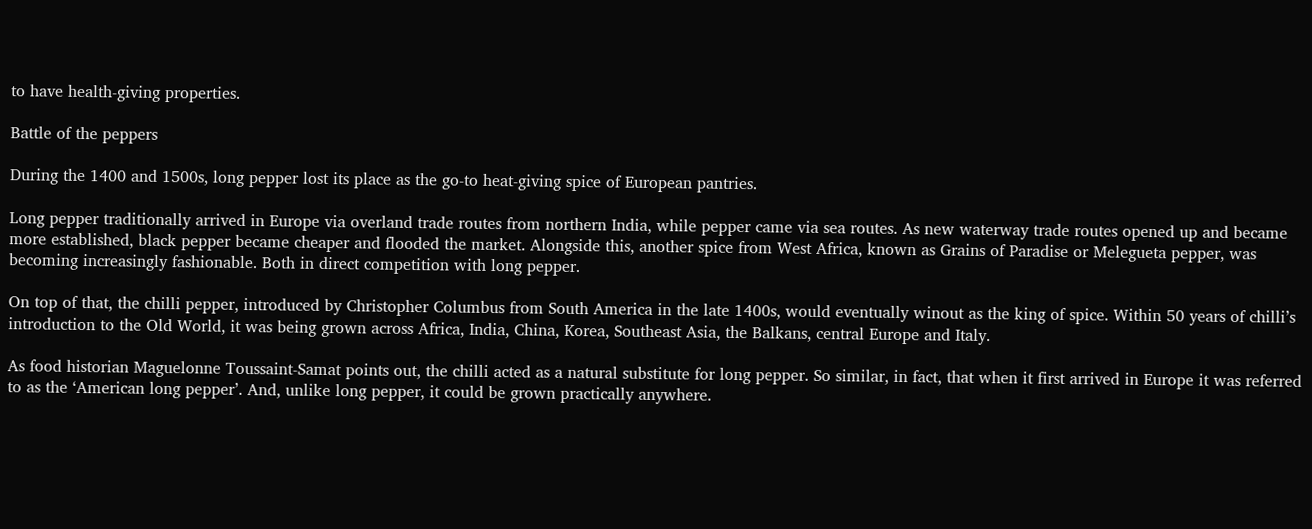to have health-giving properties.

Battle of the peppers

During the 1400 and 1500s, long pepper lost its place as the go-to heat-giving spice of European pantries.

Long pepper traditionally arrived in Europe via overland trade routes from northern India, while pepper came via sea routes. As new waterway trade routes opened up and became more established, black pepper became cheaper and flooded the market. Alongside this, another spice from West Africa, known as Grains of Paradise or Melegueta pepper, was becoming increasingly fashionable. Both in direct competition with long pepper.

On top of that, the chilli pepper, introduced by Christopher Columbus from South America in the late 1400s, would eventually winout as the king of spice. Within 50 years of chilli’s introduction to the Old World, it was being grown across Africa, India, China, Korea, Southeast Asia, the Balkans, central Europe and Italy.

As food historian Maguelonne Toussaint-Samat points out, the chilli acted as a natural substitute for long pepper. So similar, in fact, that when it first arrived in Europe it was referred to as the ‘American long pepper’. And, unlike long pepper, it could be grown practically anywhere.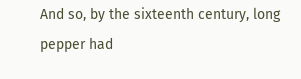And so, by the sixteenth century, long pepper had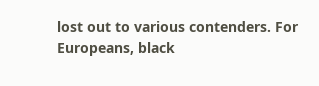lost out to various contenders. For Europeans, black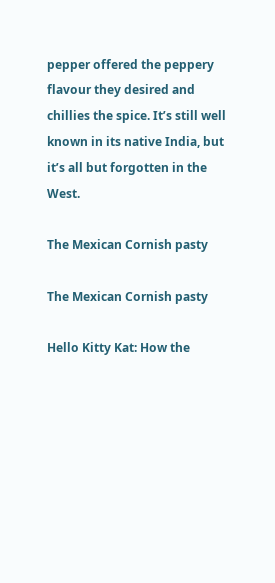pepper offered the peppery flavour they desired and chillies the spice. It’s still well known in its native India, but it’s all but forgotten in the West.

The Mexican Cornish pasty

The Mexican Cornish pasty

Hello Kitty Kat: How the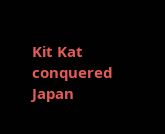Kit Kat conquered Japan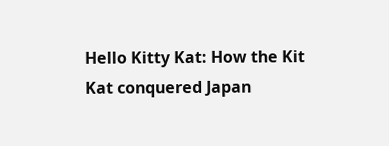Hello Kitty Kat: How the Kit Kat conquered Japan